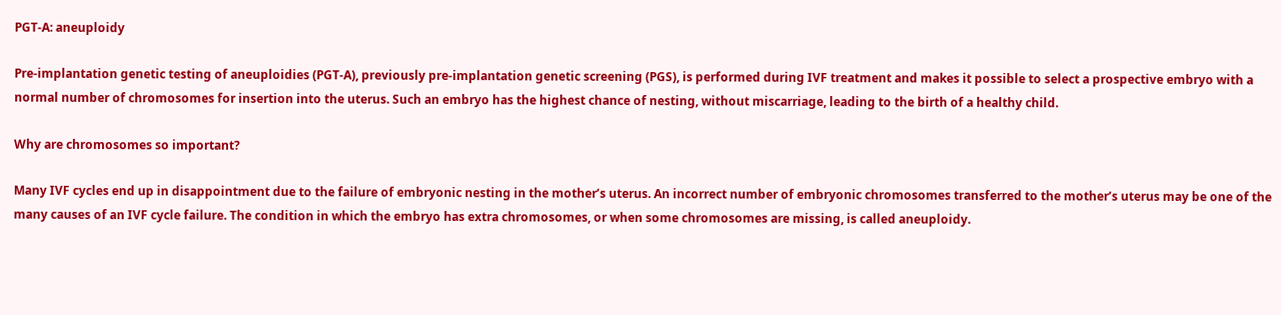PGT-A: aneuploidy

Pre-implantation genetic testing of aneuploidies (PGT-A), previously pre-implantation genetic screening (PGS), is performed during IVF treatment and makes it possible to select a prospective embryo with a normal number of chromosomes for insertion into the uterus. Such an embryo has the highest chance of nesting, without miscarriage, leading to the birth of a healthy child.

Why are chromosomes so important?

Many IVF cycles end up in disappointment due to the failure of embryonic nesting in the mother’s uterus. An incorrect number of embryonic chromosomes transferred to the mother’s uterus may be one of the many causes of an IVF cycle failure. The condition in which the embryo has extra chromosomes, or when some chromosomes are missing, is called aneuploidy.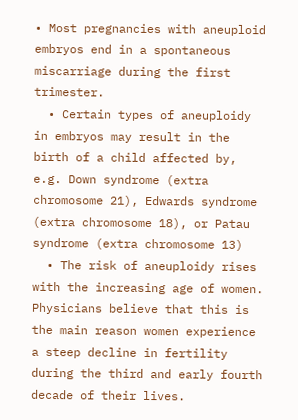• Most pregnancies with aneuploid embryos end in a spontaneous miscarriage during the first trimester.
  • Certain types of aneuploidy in embryos may result in the birth of a child affected by, e.g. Down syndrome (extra chromosome 21), Edwards syndrome (extra chromosome 18), or Patau syndrome (extra chromosome 13)
  • The risk of aneuploidy rises with the increasing age of women. Physicians believe that this is the main reason women experience a steep decline in fertility during the third and early fourth decade of their lives.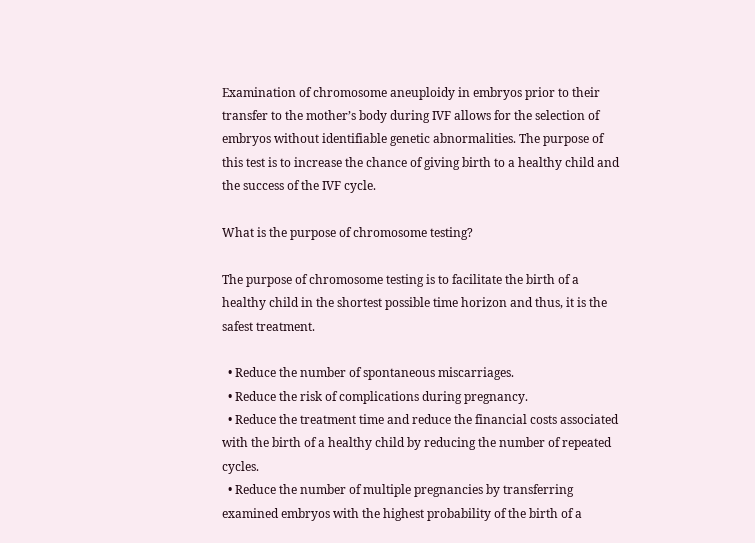Examination of chromosome aneuploidy in embryos prior to their transfer to the mother’s body during IVF allows for the selection of embryos without identifiable genetic abnormalities. The purpose of this test is to increase the chance of giving birth to a healthy child and the success of the IVF cycle.

What is the purpose of chromosome testing?

The purpose of chromosome testing is to facilitate the birth of a healthy child in the shortest possible time horizon and thus, it is the safest treatment.

  • Reduce the number of spontaneous miscarriages.
  • Reduce the risk of complications during pregnancy.
  • Reduce the treatment time and reduce the financial costs associated with the birth of a healthy child by reducing the number of repeated cycles.
  • Reduce the number of multiple pregnancies by transferring examined embryos with the highest probability of the birth of a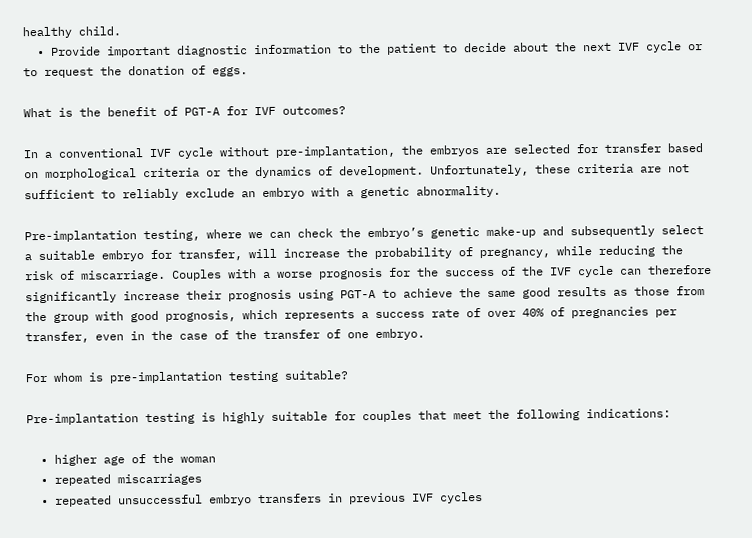healthy child.
  • Provide important diagnostic information to the patient to decide about the next IVF cycle or to request the donation of eggs.

What is the benefit of PGT-A for IVF outcomes?

In a conventional IVF cycle without pre-implantation, the embryos are selected for transfer based on morphological criteria or the dynamics of development. Unfortunately, these criteria are not sufficient to reliably exclude an embryo with a genetic abnormality.

Pre-implantation testing, where we can check the embryo’s genetic make-up and subsequently select a suitable embryo for transfer, will increase the probability of pregnancy, while reducing the risk of miscarriage. Couples with a worse prognosis for the success of the IVF cycle can therefore significantly increase their prognosis using PGT-A to achieve the same good results as those from the group with good prognosis, which represents a success rate of over 40% of pregnancies per transfer, even in the case of the transfer of one embryo.

For whom is pre-implantation testing suitable?

Pre-implantation testing is highly suitable for couples that meet the following indications:

  • higher age of the woman
  • repeated miscarriages
  • repeated unsuccessful embryo transfers in previous IVF cycles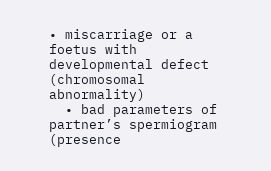• miscarriage or a foetus with developmental defect (chromosomal abnormality)
  • bad parameters of partner’s spermiogram (presence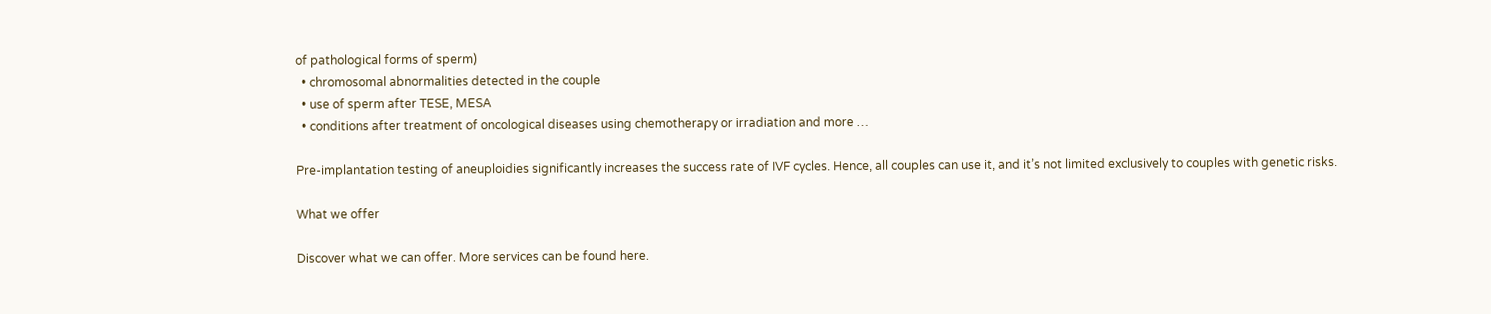of pathological forms of sperm)
  • chromosomal abnormalities detected in the couple
  • use of sperm after TESE, MESA
  • conditions after treatment of oncological diseases using chemotherapy or irradiation and more …

Pre-implantation testing of aneuploidies significantly increases the success rate of IVF cycles. Hence, all couples can use it, and it’s not limited exclusively to couples with genetic risks.

What we offer

Discover what we can offer. More services can be found here.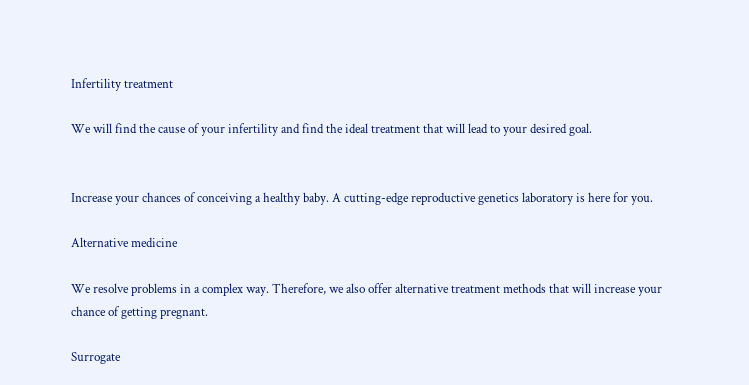Infertility treatment

We will find the cause of your infertility and find the ideal treatment that will lead to your desired goal.


Increase your chances of conceiving a healthy baby. A cutting-edge reproductive genetics laboratory is here for you.

Alternative medicine

We resolve problems in a complex way. Therefore, we also offer alternative treatment methods that will increase your chance of getting pregnant.

Surrogate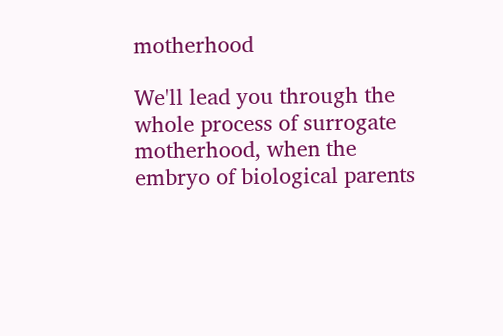motherhood

We'll lead you through the whole process of surrogate motherhood, when the embryo of biological parents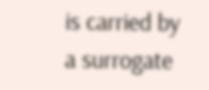is carried by a surrogate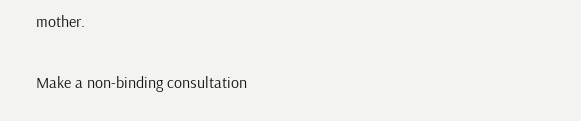mother.

Make a non-binding consultation